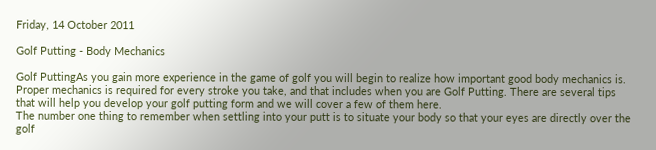Friday, 14 October 2011

Golf Putting - Body Mechanics

Golf PuttingAs you gain more experience in the game of golf you will begin to realize how important good body mechanics is. Proper mechanics is required for every stroke you take, and that includes when you are Golf Putting. There are several tips that will help you develop your golf putting form and we will cover a few of them here.
The number one thing to remember when settling into your putt is to situate your body so that your eyes are directly over the golf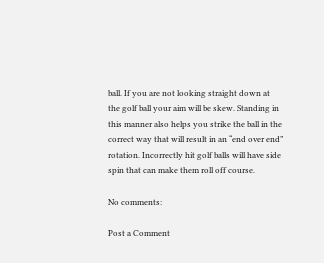ball. If you are not looking straight down at the golf ball your aim will be skew. Standing in this manner also helps you strike the ball in the correct way that will result in an “end over end” rotation. Incorrectly hit golf balls will have side spin that can make them roll off course.

No comments:

Post a Comment